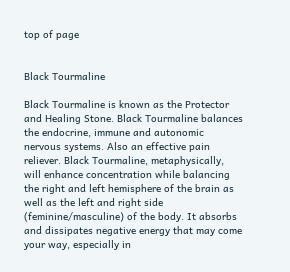top of page


Black Tourmaline

Black Tourmaline is known as the Protector and Healing Stone. Black Tourmaline balances the endocrine, immune and autonomic nervous systems. Also an effective pain reliever. Black Tourmaline, metaphysically, will enhance concentration while balancing the right and left hemisphere of the brain as well as the left and right side (feminine/masculine) of the body. It absorbs and dissipates negative energy that may come your way, especially in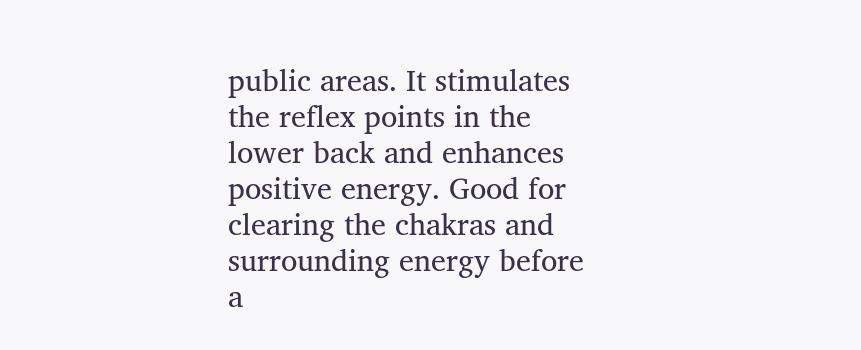public areas. It stimulates the reflex points in the lower back and enhances positive energy. Good for clearing the chakras and surrounding energy before a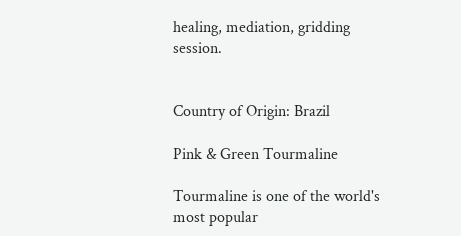healing, mediation, gridding session.


Country of Origin: Brazil

Pink & Green Tourmaline

Tourmaline is one of the world's most popular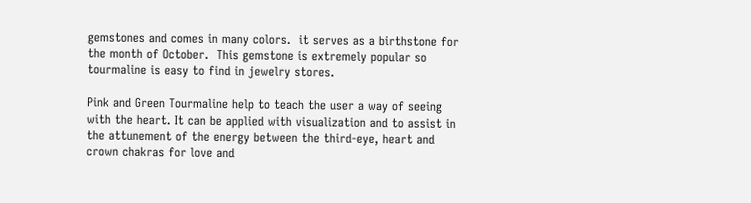gemstones and comes in many colors.  it serves as a birthstone for the month of October.  This gemstone is extremely popular so tourmaline is easy to find in jewelry stores.

Pink and Green Tourmaline help to teach the user a way of seeing with the heart. It can be applied with visualization and to assist in the attunement of the energy between the third-eye, heart and crown chakras for love and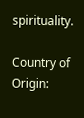spirituality.

Country of Origin: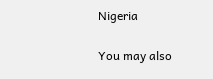Nigeria

You may also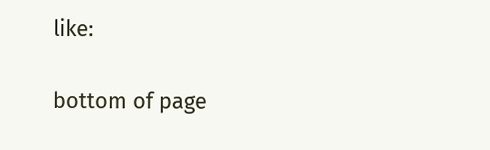like:

bottom of page